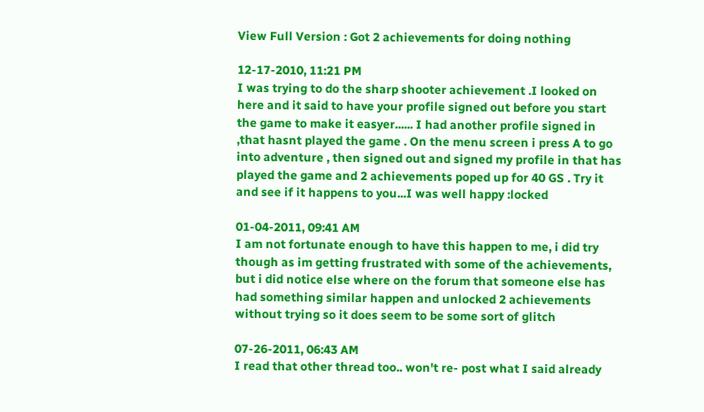View Full Version : Got 2 achievements for doing nothing

12-17-2010, 11:21 PM
I was trying to do the sharp shooter achievement .I looked on here and it said to have your profile signed out before you start the game to make it easyer...... I had another profile signed in ,that hasnt played the game . On the menu screen i press A to go into adventure , then signed out and signed my profile in that has played the game and 2 achievements poped up for 40 GS . Try it and see if it happens to you...I was well happy :locked

01-04-2011, 09:41 AM
I am not fortunate enough to have this happen to me, i did try though as im getting frustrated with some of the achievements, but i did notice else where on the forum that someone else has had something similar happen and unlocked 2 achievements without trying so it does seem to be some sort of glitch

07-26-2011, 06:43 AM
I read that other thread too.. won't re- post what I said already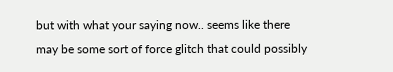but with what your saying now.. seems like there may be some sort of force glitch that could possibly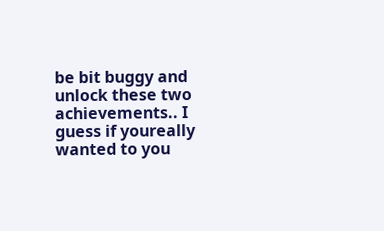be bit buggy and unlock these two achievements.. I guess if youreally wanted to you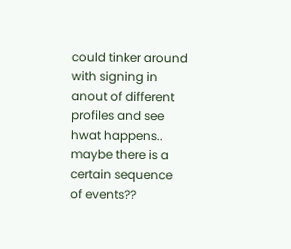could tinker around with signing in anout of different profiles and see hwat happens.. maybe there is a certain sequence of events??